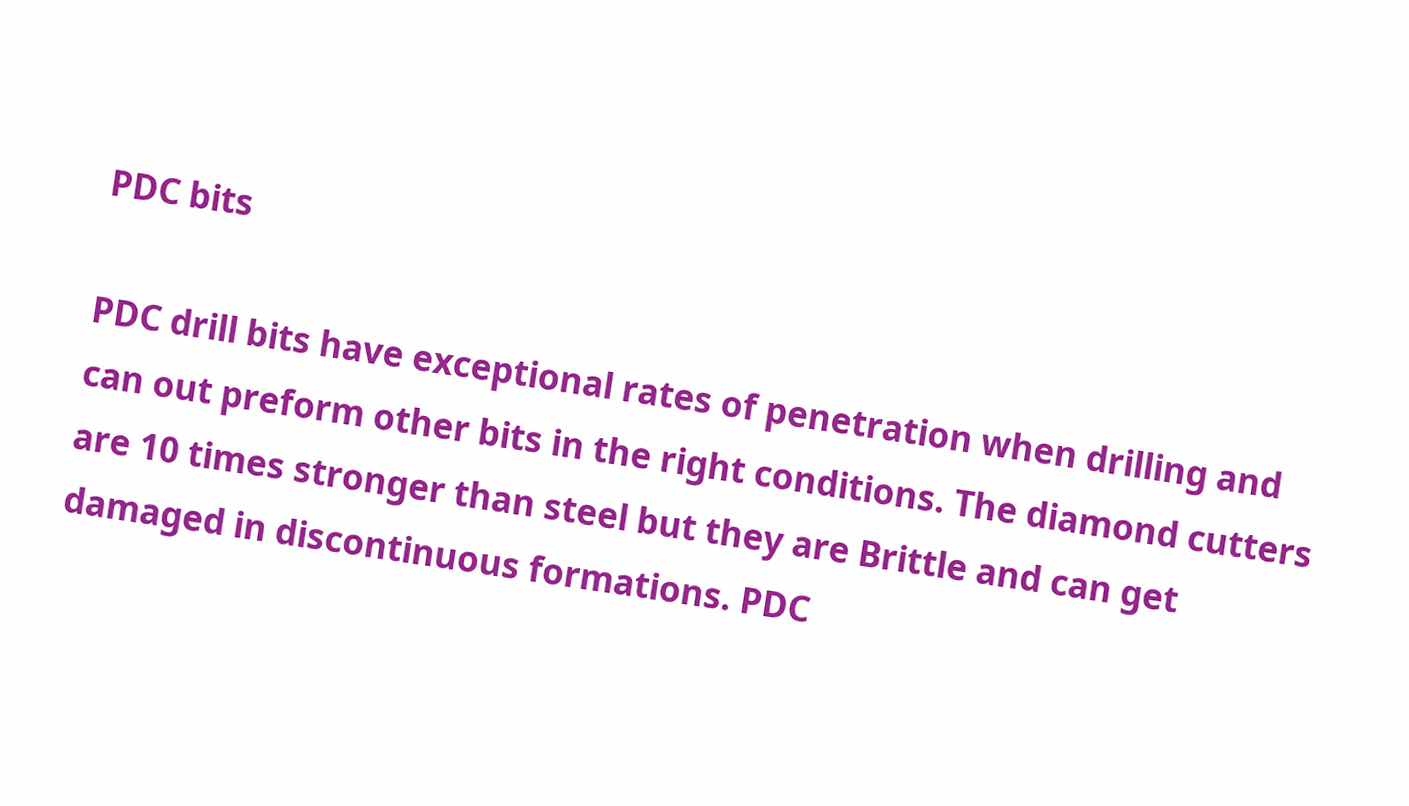PDC bits

PDC drill bits have exceptional rates of penetration when drilling and can out preform other bits in the right conditions. The diamond cutters are 10 times stronger than steel but they are Brittle and can get damaged in discontinuous formations. PDC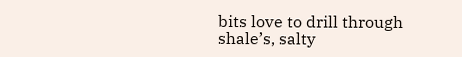bits love to drill through shale’s, salty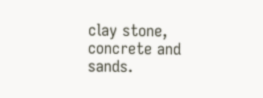clay stone, concrete and sands.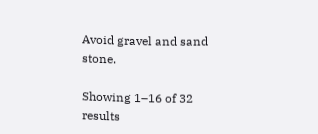Avoid gravel and sand stone.

Showing 1–16 of 32 results